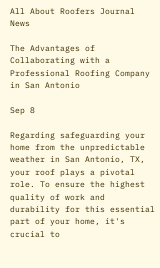All About Roofers Journal News

The Advantages of Collaborating with a Professional Roofing Company in San Antonio

Sep 8

Regarding safeguarding your home from the unpredictable weather in San Antonio, TX, your roof plays a pivotal role. To ensure the highest quality of work and durability for this essential part of your home, it's crucial to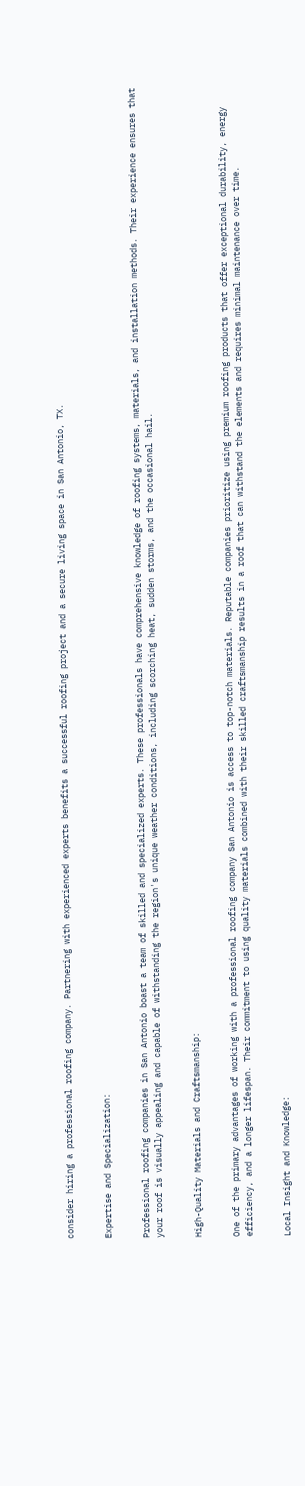consider hiring a professional roofing company. Partnering with experienced experts benefits a successful roofing project and a secure living space in San Antonio, TX.


Expertise and Specialization:


Professional roofing companies in San Antonio boast a team of skilled and specialized experts. These professionals have comprehensive knowledge of roofing systems, materials, and installation methods. Their experience ensures that your roof is visually appealing and capable of withstanding the region's unique weather conditions, including scorching heat, sudden storms, and the occasional hail.


High-Quality Materials and Craftsmanship:


One of the primary advantages of working with a professional roofing company San Antonio is access to top-notch materials. Reputable companies prioritize using premium roofing products that offer exceptional durability, energy efficiency, and a longer lifespan. Their commitment to using quality materials combined with their skilled craftsmanship results in a roof that can withstand the elements and requires minimal maintenance over time.


Local Insight and Knowledge: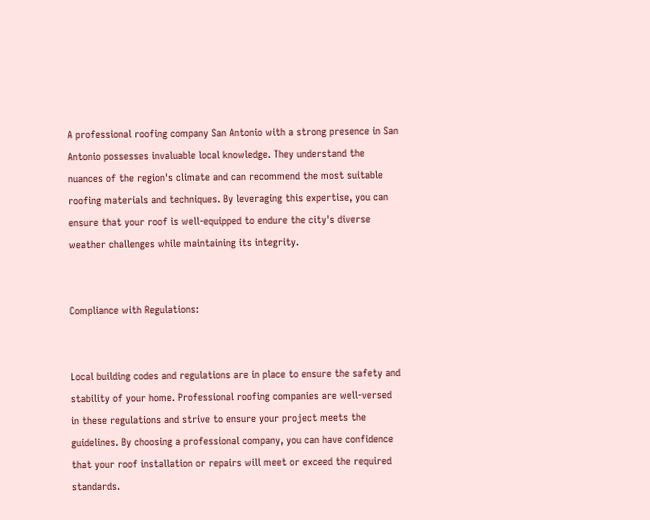A professional roofing company San Antonio with a strong presence in San Antonio possesses invaluable local knowledge. They understand the nuances of the region's climate and can recommend the most suitable roofing materials and techniques. By leveraging this expertise, you can ensure that your roof is well-equipped to endure the city's diverse weather challenges while maintaining its integrity.


Compliance with Regulations:


Local building codes and regulations are in place to ensure the safety and stability of your home. Professional roofing companies are well-versed in these regulations and strive to ensure your project meets the guidelines. By choosing a professional company, you can have confidence that your roof installation or repairs will meet or exceed the required standards.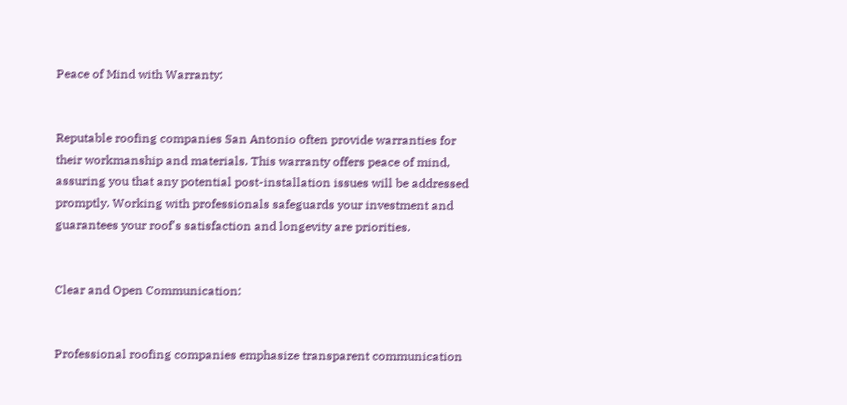Peace of Mind with Warranty:


Reputable roofing companies San Antonio often provide warranties for their workmanship and materials. This warranty offers peace of mind, assuring you that any potential post-installation issues will be addressed promptly. Working with professionals safeguards your investment and guarantees your roof's satisfaction and longevity are priorities.


Clear and Open Communication:


Professional roofing companies emphasize transparent communication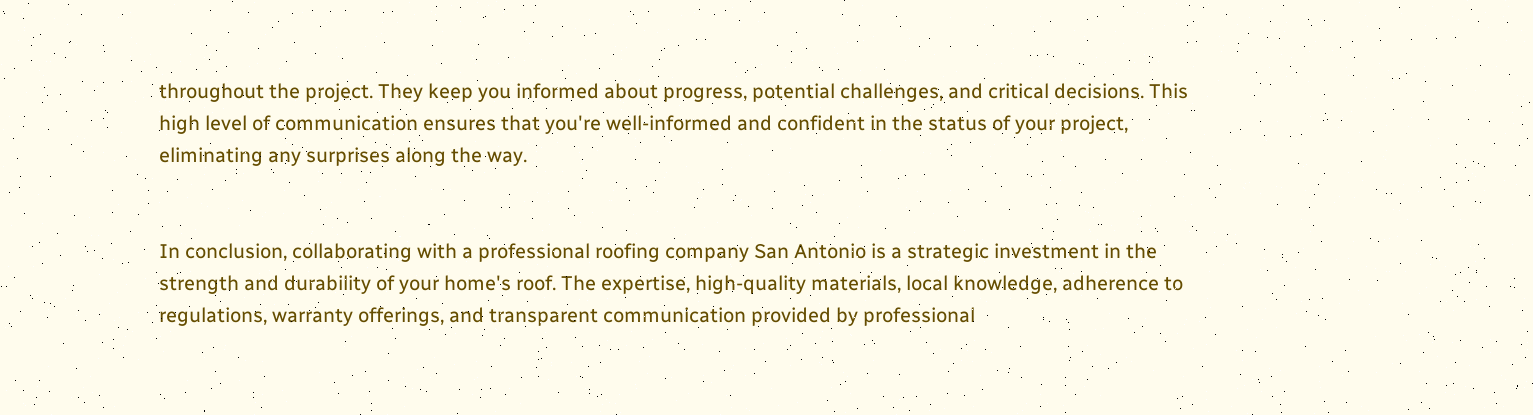throughout the project. They keep you informed about progress, potential challenges, and critical decisions. This high level of communication ensures that you're well-informed and confident in the status of your project, eliminating any surprises along the way.


In conclusion, collaborating with a professional roofing company San Antonio is a strategic investment in the strength and durability of your home's roof. The expertise, high-quality materials, local knowledge, adherence to regulations, warranty offerings, and transparent communication provided by professional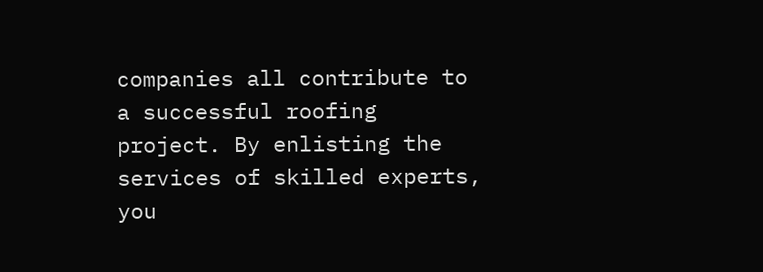companies all contribute to a successful roofing project. By enlisting the services of skilled experts, you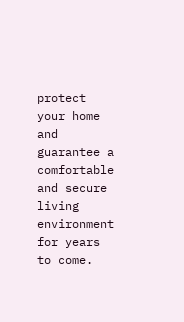protect your home and guarantee a comfortable and secure living environment for years to come.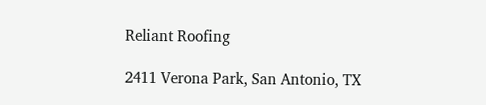Reliant Roofing

2411 Verona Park, San Antonio, TX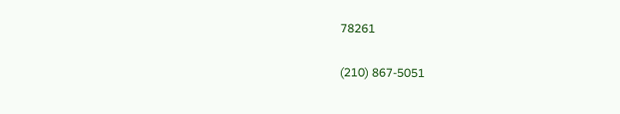78261

(210) 867-5051